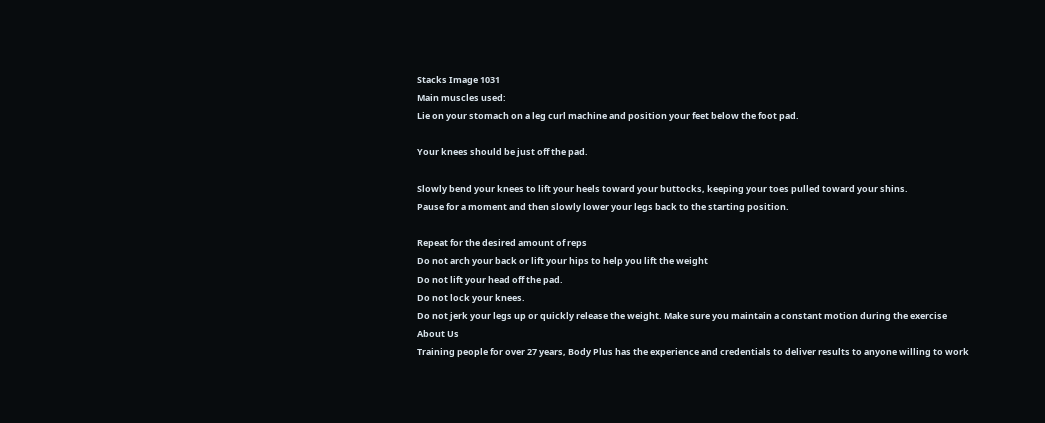Stacks Image 1031
Main muscles used:
Lie on your stomach on a leg curl machine and position your feet below the foot pad.

Your knees should be just off the pad.

Slowly bend your knees to lift your heels toward your buttocks, keeping your toes pulled toward your shins.
Pause for a moment and then slowly lower your legs back to the starting position.

Repeat for the desired amount of reps
Do not arch your back or lift your hips to help you lift the weight
Do not lift your head off the pad.
Do not lock your knees.
Do not jerk your legs up or quickly release the weight. Make sure you maintain a constant motion during the exercise
About Us
Training people for over 27 years, Body Plus has the experience and credentials to deliver results to anyone willing to work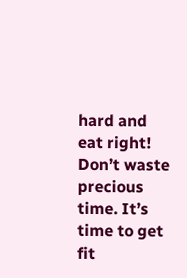hard and eat right! Don’t waste precious time. It’s time to get fit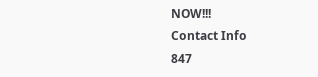NOW!!!
Contact Info
847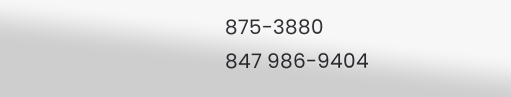875-3880
847 986-9404